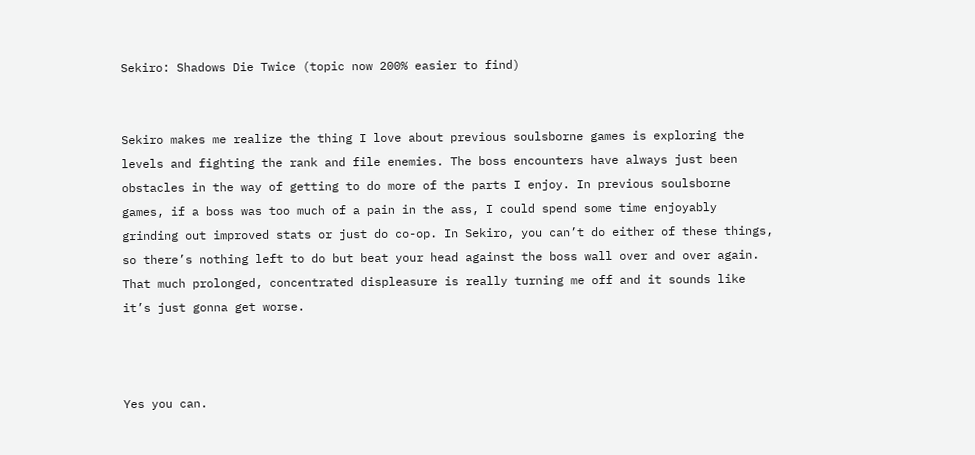Sekiro: Shadows Die Twice (topic now 200% easier to find)


Sekiro makes me realize the thing I love about previous soulsborne games is exploring the levels and fighting the rank and file enemies. The boss encounters have always just been obstacles in the way of getting to do more of the parts I enjoy. In previous soulsborne games, if a boss was too much of a pain in the ass, I could spend some time enjoyably grinding out improved stats or just do co-op. In Sekiro, you can’t do either of these things, so there’s nothing left to do but beat your head against the boss wall over and over again. That much prolonged, concentrated displeasure is really turning me off and it sounds like it’s just gonna get worse.



Yes you can.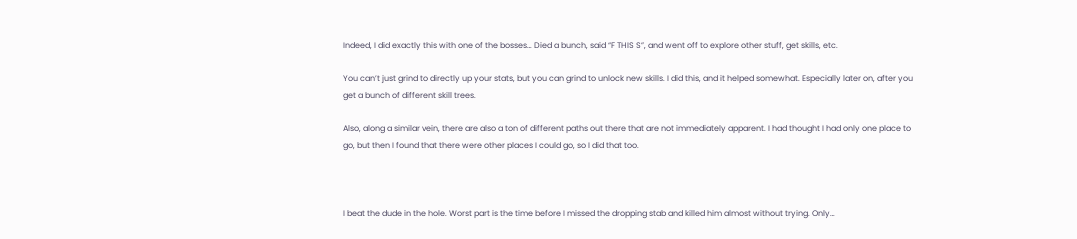Indeed, I did exactly this with one of the bosses… Died a bunch, said “F THIS S”, and went off to explore other stuff, get skills, etc.

You can’t just grind to directly up your stats, but you can grind to unlock new skills. I did this, and it helped somewhat. Especially later on, after you get a bunch of different skill trees.

Also, along a similar vein, there are also a ton of different paths out there that are not immediately apparent. I had thought I had only one place to go, but then I found that there were other places I could go, so I did that too.



I beat the dude in the hole. Worst part is the time before I missed the dropping stab and killed him almost without trying. Only…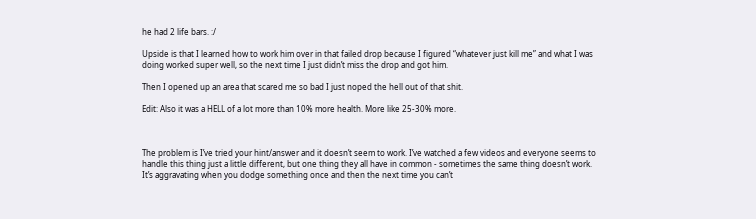he had 2 life bars. :/

Upside is that I learned how to work him over in that failed drop because I figured “whatever just kill me” and what I was doing worked super well, so the next time I just didn’t miss the drop and got him.

Then I opened up an area that scared me so bad I just noped the hell out of that shit.

Edit: Also it was a HELL of a lot more than 10% more health. More like 25-30% more.



The problem is I’ve tried your hint/answer and it doesn’t seem to work. I’ve watched a few videos and everyone seems to handle this thing just a little different, but one thing they all have in common - sometimes the same thing doesn’t work. It’s aggravating when you dodge something once and then the next time you can’t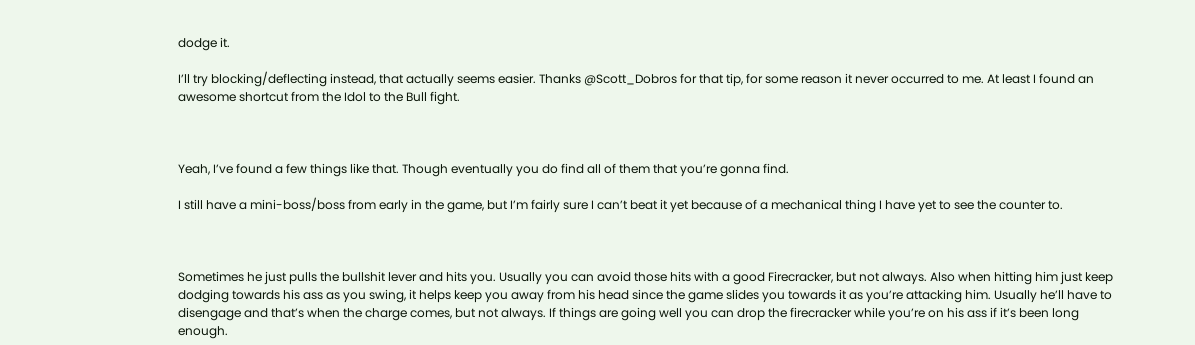dodge it.

I’ll try blocking/deflecting instead, that actually seems easier. Thanks @Scott_Dobros for that tip, for some reason it never occurred to me. At least I found an awesome shortcut from the Idol to the Bull fight.



Yeah, I’ve found a few things like that. Though eventually you do find all of them that you’re gonna find.

I still have a mini-boss/boss from early in the game, but I’m fairly sure I can’t beat it yet because of a mechanical thing I have yet to see the counter to.



Sometimes he just pulls the bullshit lever and hits you. Usually you can avoid those hits with a good Firecracker, but not always. Also when hitting him just keep dodging towards his ass as you swing, it helps keep you away from his head since the game slides you towards it as you’re attacking him. Usually he’ll have to disengage and that’s when the charge comes, but not always. If things are going well you can drop the firecracker while you’re on his ass if it’s been long enough.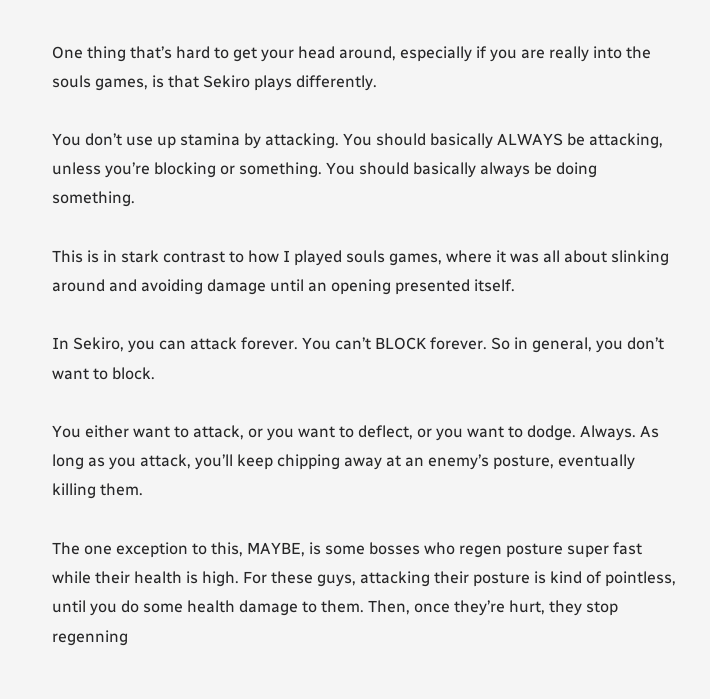One thing that’s hard to get your head around, especially if you are really into the souls games, is that Sekiro plays differently.

You don’t use up stamina by attacking. You should basically ALWAYS be attacking, unless you’re blocking or something. You should basically always be doing something.

This is in stark contrast to how I played souls games, where it was all about slinking around and avoiding damage until an opening presented itself.

In Sekiro, you can attack forever. You can’t BLOCK forever. So in general, you don’t want to block.

You either want to attack, or you want to deflect, or you want to dodge. Always. As long as you attack, you’ll keep chipping away at an enemy’s posture, eventually killing them.

The one exception to this, MAYBE, is some bosses who regen posture super fast while their health is high. For these guys, attacking their posture is kind of pointless, until you do some health damage to them. Then, once they’re hurt, they stop regenning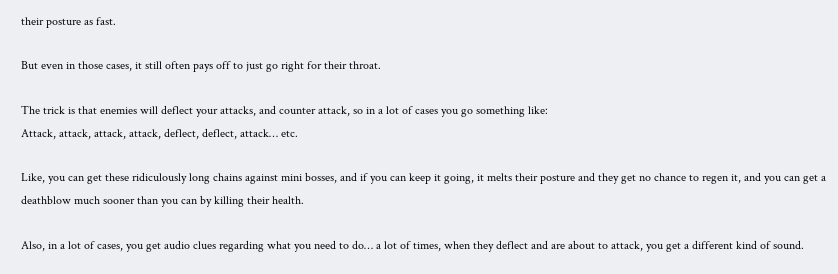their posture as fast.

But even in those cases, it still often pays off to just go right for their throat.

The trick is that enemies will deflect your attacks, and counter attack, so in a lot of cases you go something like:
Attack, attack, attack, attack, deflect, deflect, attack… etc.

Like, you can get these ridiculously long chains against mini bosses, and if you can keep it going, it melts their posture and they get no chance to regen it, and you can get a deathblow much sooner than you can by killing their health.

Also, in a lot of cases, you get audio clues regarding what you need to do… a lot of times, when they deflect and are about to attack, you get a different kind of sound.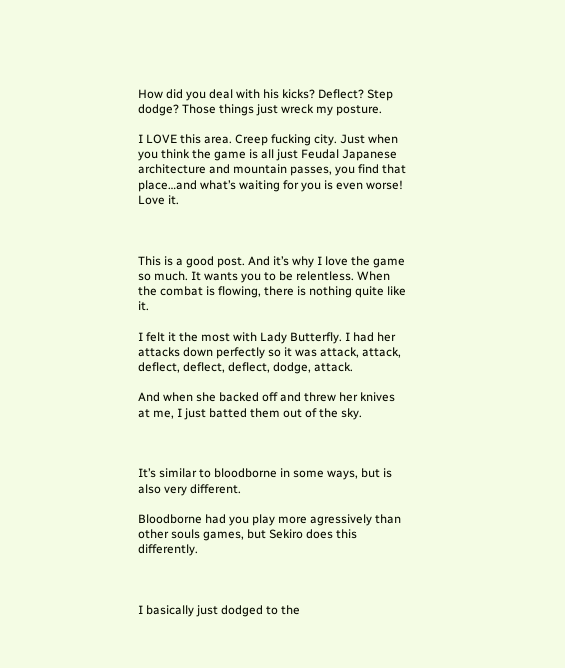How did you deal with his kicks? Deflect? Step dodge? Those things just wreck my posture.

I LOVE this area. Creep fucking city. Just when you think the game is all just Feudal Japanese architecture and mountain passes, you find that place…and what’s waiting for you is even worse! Love it.



This is a good post. And it’s why I love the game so much. It wants you to be relentless. When the combat is flowing, there is nothing quite like it.

I felt it the most with Lady Butterfly. I had her attacks down perfectly so it was attack, attack, deflect, deflect, deflect, dodge, attack.

And when she backed off and threw her knives at me, I just batted them out of the sky.



It’s similar to bloodborne in some ways, but is also very different.

Bloodborne had you play more agressively than other souls games, but Sekiro does this differently.



I basically just dodged to the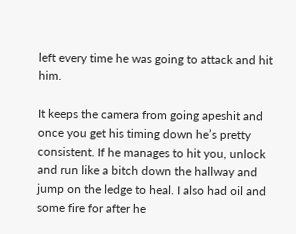left every time he was going to attack and hit him.

It keeps the camera from going apeshit and once you get his timing down he’s pretty consistent. If he manages to hit you, unlock and run like a bitch down the hallway and jump on the ledge to heal. I also had oil and some fire for after he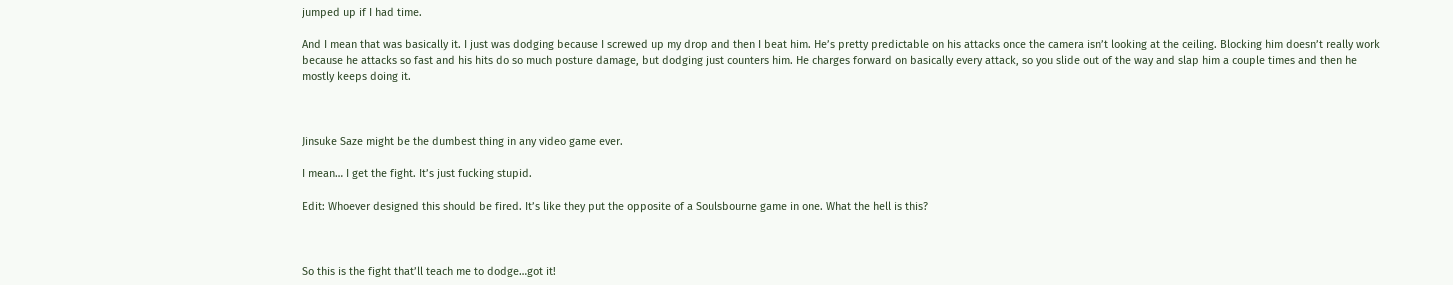jumped up if I had time.

And I mean that was basically it. I just was dodging because I screwed up my drop and then I beat him. He’s pretty predictable on his attacks once the camera isn’t looking at the ceiling. Blocking him doesn’t really work because he attacks so fast and his hits do so much posture damage, but dodging just counters him. He charges forward on basically every attack, so you slide out of the way and slap him a couple times and then he mostly keeps doing it.



Jinsuke Saze might be the dumbest thing in any video game ever.

I mean… I get the fight. It’s just fucking stupid.

Edit: Whoever designed this should be fired. It’s like they put the opposite of a Soulsbourne game in one. What the hell is this?



So this is the fight that’ll teach me to dodge…got it!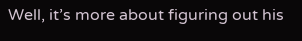Well, it’s more about figuring out his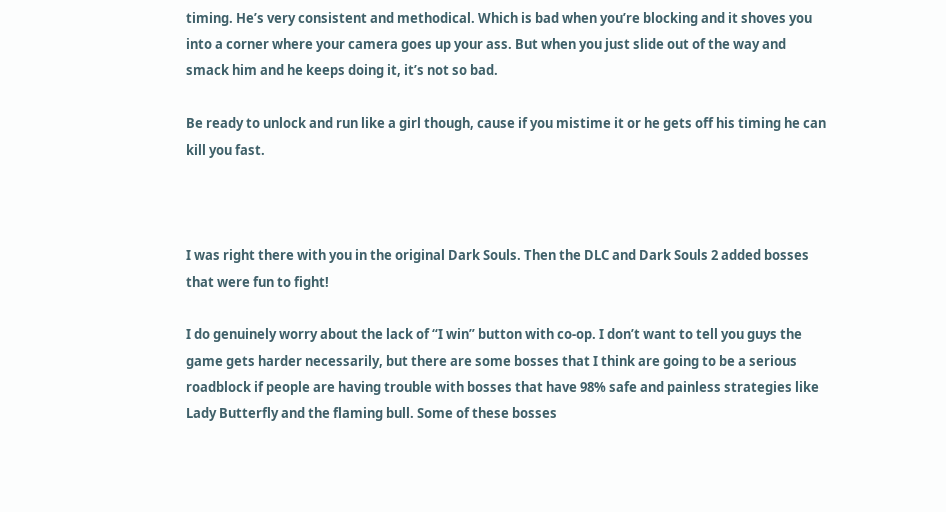timing. He’s very consistent and methodical. Which is bad when you’re blocking and it shoves you into a corner where your camera goes up your ass. But when you just slide out of the way and smack him and he keeps doing it, it’s not so bad.

Be ready to unlock and run like a girl though, cause if you mistime it or he gets off his timing he can kill you fast.



I was right there with you in the original Dark Souls. Then the DLC and Dark Souls 2 added bosses that were fun to fight!

I do genuinely worry about the lack of “I win” button with co-op. I don’t want to tell you guys the game gets harder necessarily, but there are some bosses that I think are going to be a serious roadblock if people are having trouble with bosses that have 98% safe and painless strategies like Lady Butterfly and the flaming bull. Some of these bosses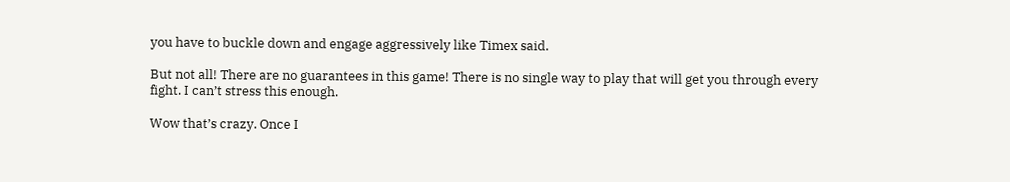you have to buckle down and engage aggressively like Timex said.

But not all! There are no guarantees in this game! There is no single way to play that will get you through every fight. I can’t stress this enough.

Wow that’s crazy. Once I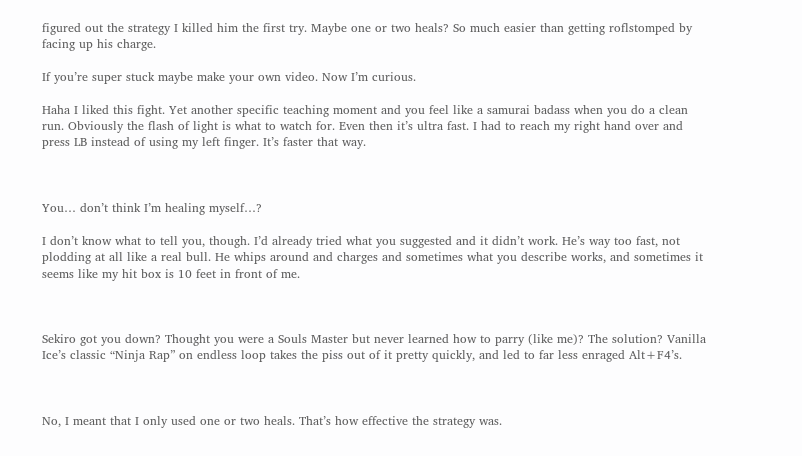figured out the strategy I killed him the first try. Maybe one or two heals? So much easier than getting roflstomped by facing up his charge.

If you’re super stuck maybe make your own video. Now I’m curious.

Haha I liked this fight. Yet another specific teaching moment and you feel like a samurai badass when you do a clean run. Obviously the flash of light is what to watch for. Even then it’s ultra fast. I had to reach my right hand over and press LB instead of using my left finger. It’s faster that way.



You… don’t think I’m healing myself…?

I don’t know what to tell you, though. I’d already tried what you suggested and it didn’t work. He’s way too fast, not plodding at all like a real bull. He whips around and charges and sometimes what you describe works, and sometimes it seems like my hit box is 10 feet in front of me.



Sekiro got you down? Thought you were a Souls Master but never learned how to parry (like me)? The solution? Vanilla Ice’s classic “Ninja Rap” on endless loop takes the piss out of it pretty quickly, and led to far less enraged Alt+F4’s.



No, I meant that I only used one or two heals. That’s how effective the strategy was.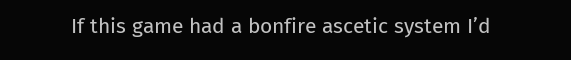If this game had a bonfire ascetic system I’d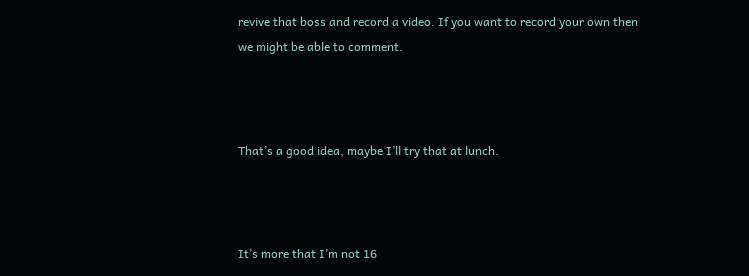revive that boss and record a video. If you want to record your own then we might be able to comment.



That’s a good idea, maybe I’ll try that at lunch.



It’s more that I’m not 16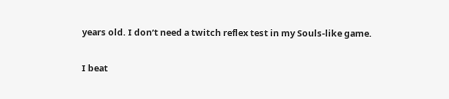years old. I don’t need a twitch reflex test in my Souls-like game.

I beat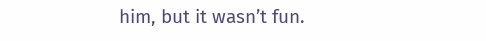him, but it wasn’t fun.